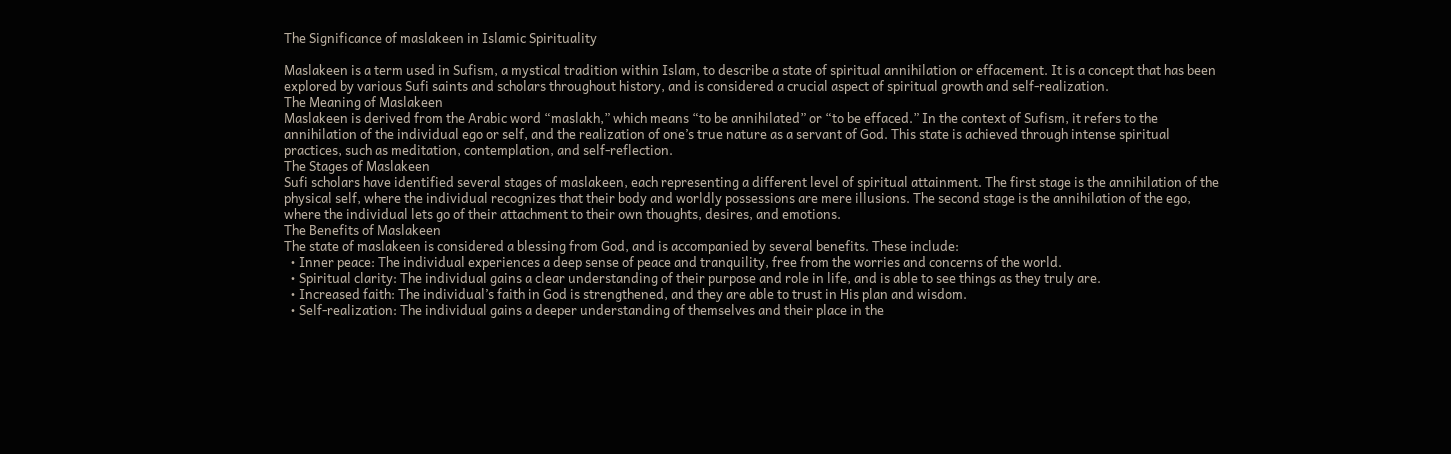The Significance of maslakeen in Islamic Spirituality

Maslakeen is a term used in Sufism, a mystical tradition within Islam, to describe a state of spiritual annihilation or effacement. It is a concept that has been explored by various Sufi saints and scholars throughout history, and is considered a crucial aspect of spiritual growth and self-realization.
The Meaning of Maslakeen
Maslakeen is derived from the Arabic word “maslakh,” which means “to be annihilated” or “to be effaced.” In the context of Sufism, it refers to the annihilation of the individual ego or self, and the realization of one’s true nature as a servant of God. This state is achieved through intense spiritual practices, such as meditation, contemplation, and self-reflection.
The Stages of Maslakeen
Sufi scholars have identified several stages of maslakeen, each representing a different level of spiritual attainment. The first stage is the annihilation of the physical self, where the individual recognizes that their body and worldly possessions are mere illusions. The second stage is the annihilation of the ego, where the individual lets go of their attachment to their own thoughts, desires, and emotions.
The Benefits of Maslakeen
The state of maslakeen is considered a blessing from God, and is accompanied by several benefits. These include:
  • Inner peace: The individual experiences a deep sense of peace and tranquility, free from the worries and concerns of the world.
  • Spiritual clarity: The individual gains a clear understanding of their purpose and role in life, and is able to see things as they truly are.
  • Increased faith: The individual’s faith in God is strengthened, and they are able to trust in His plan and wisdom.
  • Self-realization: The individual gains a deeper understanding of themselves and their place in the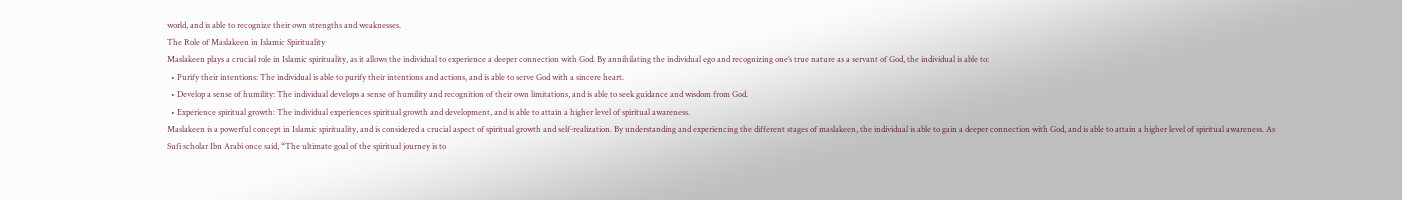world, and is able to recognize their own strengths and weaknesses.
The Role of Maslakeen in Islamic Spirituality
Maslakeen plays a crucial role in Islamic spirituality, as it allows the individual to experience a deeper connection with God. By annihilating the individual ego and recognizing one’s true nature as a servant of God, the individual is able to:
  • Purify their intentions: The individual is able to purify their intentions and actions, and is able to serve God with a sincere heart.
  • Develop a sense of humility: The individual develops a sense of humility and recognition of their own limitations, and is able to seek guidance and wisdom from God.
  • Experience spiritual growth: The individual experiences spiritual growth and development, and is able to attain a higher level of spiritual awareness.
Maslakeen is a powerful concept in Islamic spirituality, and is considered a crucial aspect of spiritual growth and self-realization. By understanding and experiencing the different stages of maslakeen, the individual is able to gain a deeper connection with God, and is able to attain a higher level of spiritual awareness. As Sufi scholar Ibn Arabi once said, “The ultimate goal of the spiritual journey is to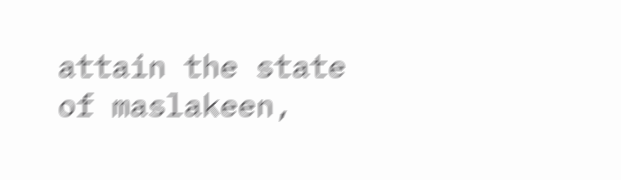attain the state of maslakeen,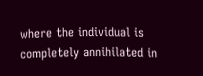where the individual is completely annihilated in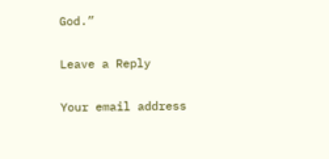God.”

Leave a Reply

Your email address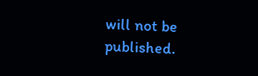will not be published.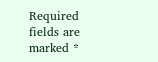Required fields are marked *